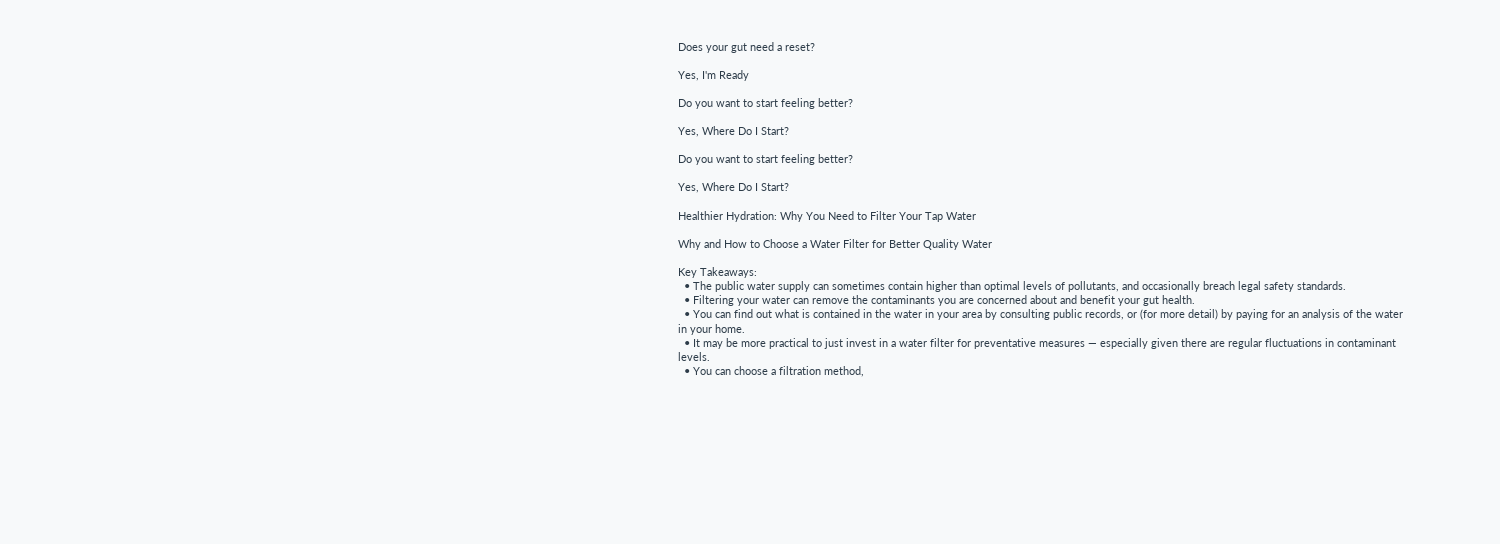Does your gut need a reset?

Yes, I'm Ready

Do you want to start feeling better?

Yes, Where Do I Start?

Do you want to start feeling better?

Yes, Where Do I Start?

Healthier Hydration: Why You Need to Filter Your Tap Water

Why and How to Choose a Water Filter for Better Quality Water

Key Takeaways:
  • The public water supply can sometimes contain higher than optimal levels of pollutants, and occasionally breach legal safety standards.
  • Filtering your water can remove the contaminants you are concerned about and benefit your gut health.
  • You can find out what is contained in the water in your area by consulting public records, or (for more detail) by paying for an analysis of the water in your home.
  • It may be more practical to just invest in a water filter for preventative measures — especially given there are regular fluctuations in contaminant levels.
  • You can choose a filtration method,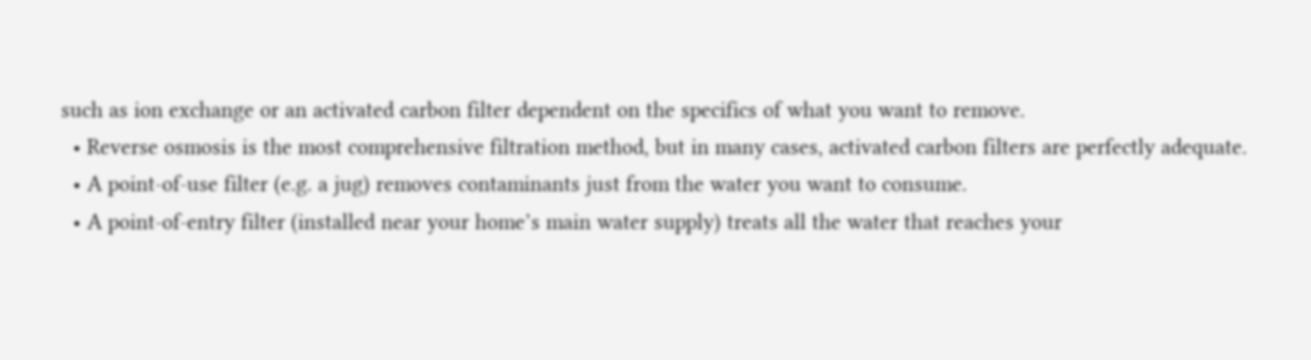such as ion exchange or an activated carbon filter dependent on the specifics of what you want to remove.
  • Reverse osmosis is the most comprehensive filtration method, but in many cases, activated carbon filters are perfectly adequate.
  • A point-of-use filter (e.g. a jug) removes contaminants just from the water you want to consume.
  • A point-of-entry filter (installed near your home’s main water supply) treats all the water that reaches your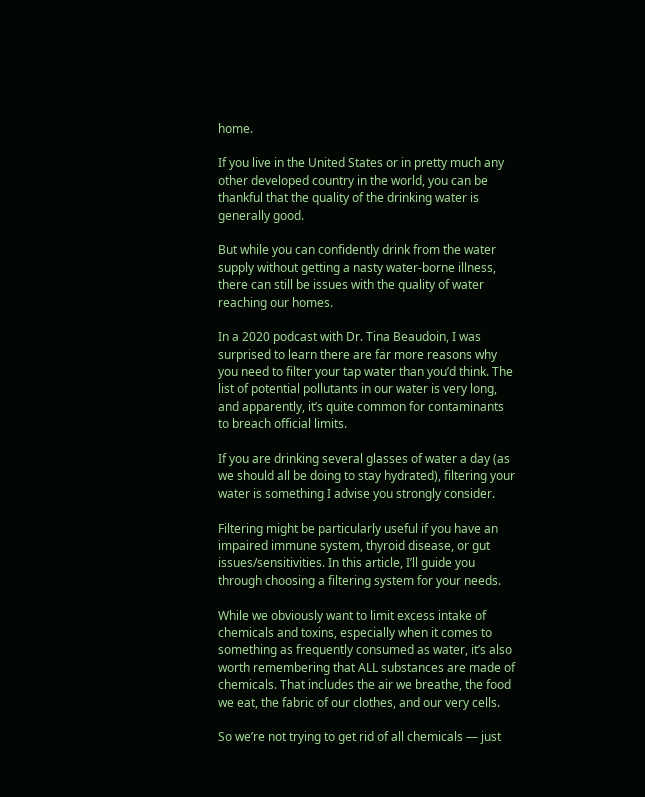home.

If you live in the United States or in pretty much any other developed country in the world, you can be thankful that the quality of the drinking water is generally good.

But while you can confidently drink from the water supply without getting a nasty water-borne illness, there can still be issues with the quality of water reaching our homes.

In a 2020 podcast with Dr. Tina Beaudoin, I was surprised to learn there are far more reasons why you need to filter your tap water than you’d think. The list of potential pollutants in our water is very long, and apparently, it’s quite common for contaminants to breach official limits.

If you are drinking several glasses of water a day (as we should all be doing to stay hydrated), filtering your water is something I advise you strongly consider.

Filtering might be particularly useful if you have an impaired immune system, thyroid disease, or gut issues/sensitivities. In this article, I’ll guide you through choosing a filtering system for your needs.

While we obviously want to limit excess intake of chemicals and toxins, especially when it comes to something as frequently consumed as water, it’s also worth remembering that ALL substances are made of chemicals. That includes the air we breathe, the food we eat, the fabric of our clothes, and our very cells.

So we’re not trying to get rid of all chemicals — just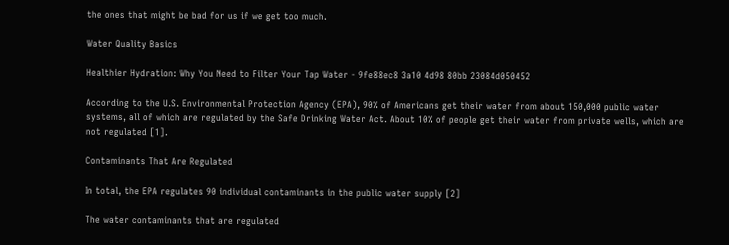the ones that might be bad for us if we get too much.

Water Quality Basics

Healthier Hydration: Why You Need to Filter Your Tap Water - 9fe88ec8 3a10 4d98 80bb 23084d050452

According to the U.S. Environmental Protection Agency (EPA), 90% of Americans get their water from about 150,000 public water systems, all of which are regulated by the Safe Drinking Water Act. About 10% of people get their water from private wells, which are not regulated [1].

Contaminants That Are Regulated

In total, the EPA regulates 90 individual contaminants in the public water supply [2]

The water contaminants that are regulated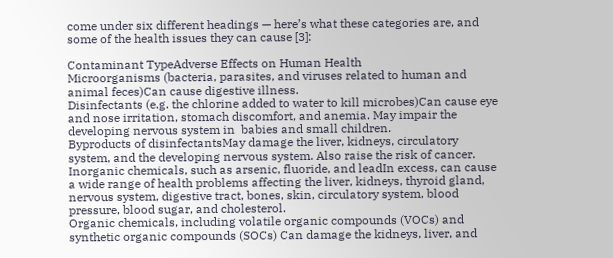come under six different headings — here’s what these categories are, and some of the health issues they can cause [3]:

Contaminant TypeAdverse Effects on Human Health
Microorganisms (bacteria, parasites, and viruses related to human and animal feces)Can cause digestive illness.
Disinfectants (e.g. the chlorine added to water to kill microbes)Can cause eye and nose irritation, stomach discomfort, and anemia. May impair the developing nervous system in  babies and small children.
Byproducts of disinfectantsMay damage the liver, kidneys, circulatory system, and the developing nervous system. Also raise the risk of cancer.
Inorganic chemicals, such as arsenic, fluoride, and leadIn excess, can cause a wide range of health problems affecting the liver, kidneys, thyroid gland, nervous system, digestive tract, bones, skin, circulatory system, blood pressure, blood sugar, and cholesterol.
Organic chemicals, including volatile organic compounds (VOCs) and synthetic organic compounds (SOCs) Can damage the kidneys, liver, and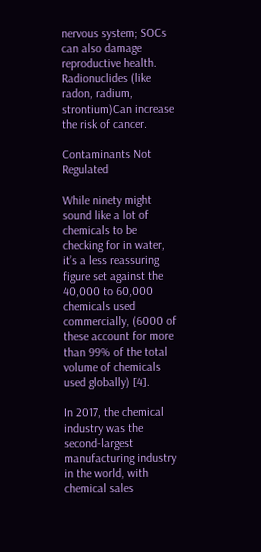nervous system; SOCs can also damage reproductive health.
Radionuclides (like radon, radium, strontium)Can increase the risk of cancer.

Contaminants Not Regulated

While ninety might sound like a lot of chemicals to be checking for in water, it’s a less reassuring figure set against the 40,000 to 60,000 chemicals used commercially, (6000 of these account for more than 99% of the total volume of chemicals used globally) [4].

In 2017, the chemical industry was the second-largest manufacturing industry in the world, with chemical sales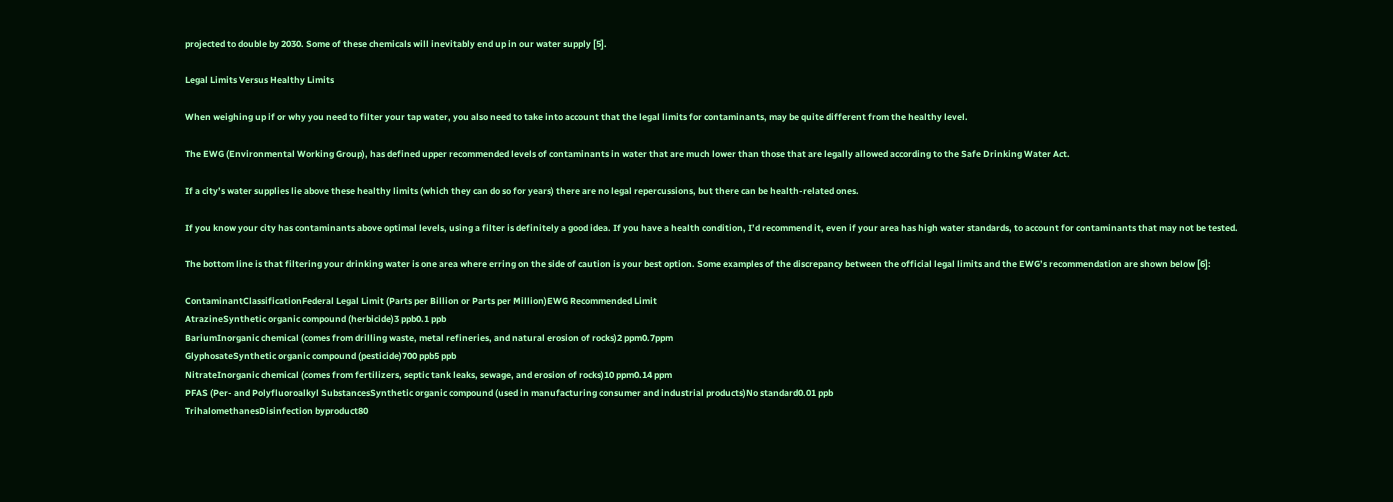projected to double by 2030. Some of these chemicals will inevitably end up in our water supply [5].

Legal Limits Versus Healthy Limits

When weighing up if or why you need to filter your tap water, you also need to take into account that the legal limits for contaminants, may be quite different from the healthy level.

The EWG (Environmental Working Group), has defined upper recommended levels of contaminants in water that are much lower than those that are legally allowed according to the Safe Drinking Water Act.

If a city’s water supplies lie above these healthy limits (which they can do so for years) there are no legal repercussions, but there can be health-related ones.

If you know your city has contaminants above optimal levels, using a filter is definitely a good idea. If you have a health condition, I’d recommend it, even if your area has high water standards, to account for contaminants that may not be tested.

The bottom line is that filtering your drinking water is one area where erring on the side of caution is your best option. Some examples of the discrepancy between the official legal limits and the EWG’s recommendation are shown below [6]:

ContaminantClassificationFederal Legal Limit (Parts per Billion or Parts per Million)EWG Recommended Limit
AtrazineSynthetic organic compound (herbicide)3 ppb0.1 ppb
BariumInorganic chemical (comes from drilling waste, metal refineries, and natural erosion of rocks)2 ppm0.7ppm
GlyphosateSynthetic organic compound (pesticide)700 ppb5 ppb
NitrateInorganic chemical (comes from fertilizers, septic tank leaks, sewage, and erosion of rocks)10 ppm0.14 ppm
PFAS (Per- and Polyfluoroalkyl SubstancesSynthetic organic compound (used in manufacturing consumer and industrial products)No standard0.01 ppb
TrihalomethanesDisinfection byproduct80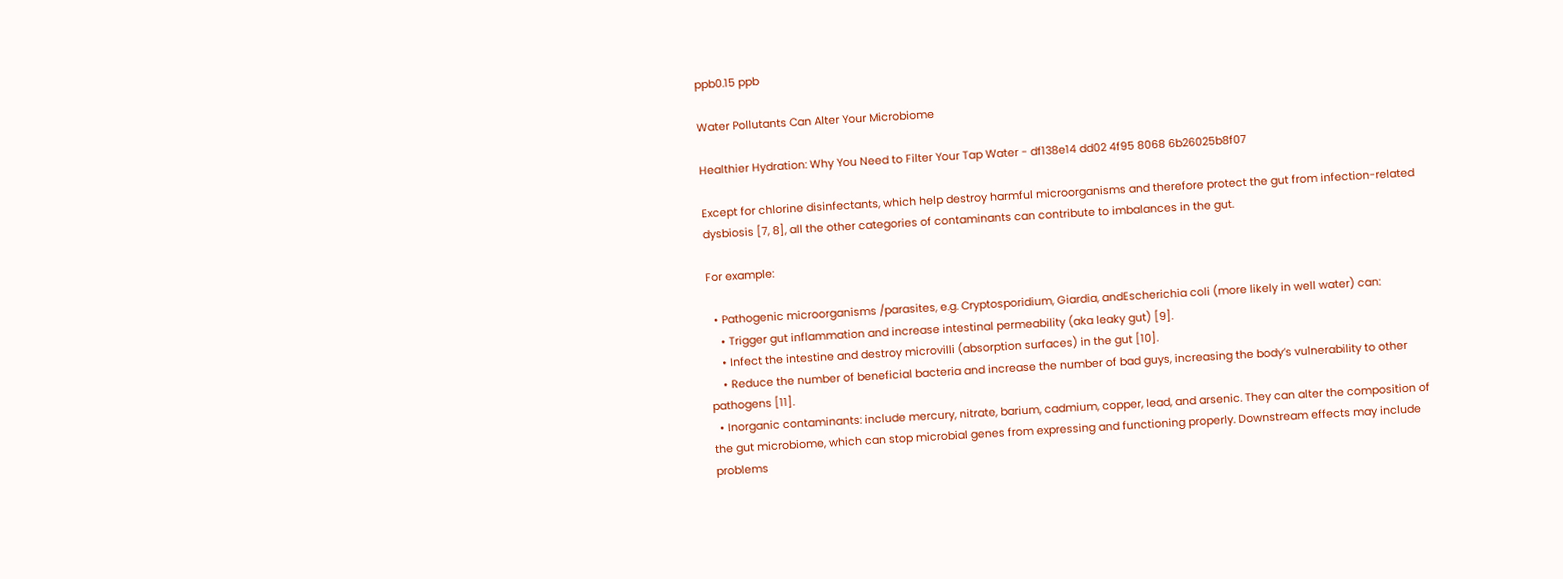ppb0.15 ppb

Water Pollutants Can Alter Your Microbiome

Healthier Hydration: Why You Need to Filter Your Tap Water - df138e14 dd02 4f95 8068 6b26025b8f07

Except for chlorine disinfectants, which help destroy harmful microorganisms and therefore protect the gut from infection-related dysbiosis [7, 8], all the other categories of contaminants can contribute to imbalances in the gut.

For example:

  • Pathogenic microorganisms /parasites, e.g. Cryptosporidium, Giardia, andEscherichia coli (more likely in well water) can:
    • Trigger gut inflammation and increase intestinal permeability (aka leaky gut) [9].
    • Infect the intestine and destroy microvilli (absorption surfaces) in the gut [10].
    • Reduce the number of beneficial bacteria and increase the number of bad guys, increasing the body’s vulnerability to other pathogens [11].
  • Inorganic contaminants: include mercury, nitrate, barium, cadmium, copper, lead, and arsenic. They can alter the composition of the gut microbiome, which can stop microbial genes from expressing and functioning properly. Downstream effects may include problems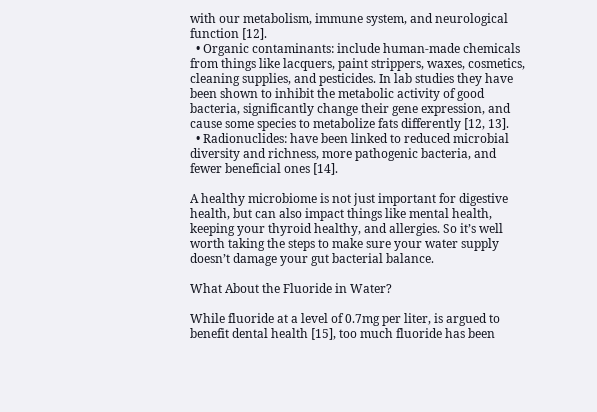with our metabolism, immune system, and neurological function [12].
  • Organic contaminants: include human-made chemicals from things like lacquers, paint strippers, waxes, cosmetics, cleaning supplies, and pesticides. In lab studies they have been shown to inhibit the metabolic activity of good bacteria, significantly change their gene expression, and cause some species to metabolize fats differently [12, 13].
  • Radionuclides: have been linked to reduced microbial diversity and richness, more pathogenic bacteria, and fewer beneficial ones [14].

A healthy microbiome is not just important for digestive health, but can also impact things like mental health, keeping your thyroid healthy, and allergies. So it’s well worth taking the steps to make sure your water supply doesn’t damage your gut bacterial balance.

What About the Fluoride in Water?

While fluoride at a level of 0.7mg per liter, is argued to benefit dental health [15], too much fluoride has been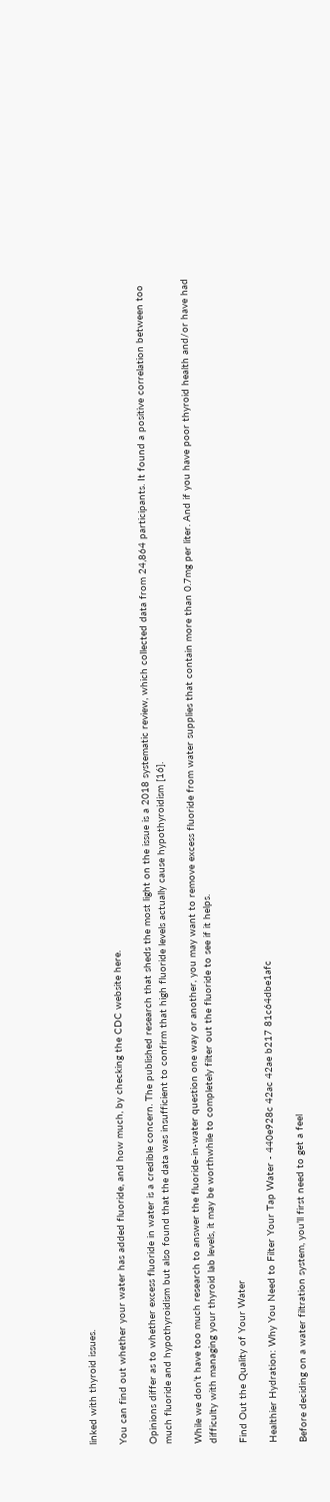linked with thyroid issues.

You can find out whether your water has added fluoride, and how much, by checking the CDC website here.

Opinions differ as to whether excess fluoride in water is a credible concern. The published research that sheds the most light on the issue is a 2018 systematic review, which collected data from 24,864 participants. It found a positive correlation between too much fluoride and hypothyroidism but also found that the data was insufficient to confirm that high fluoride levels actually cause hypothyroidism [16].

While we don’t have too much research to answer the fluoride-in-water question one way or another, you may want to remove excess fluoride from water supplies that contain more than 0.7mg per liter. And if you have poor thyroid health and/or have had difficulty with managing your thyroid lab levels, it may be worthwhile to completely filter out the fluoride to see if it helps.

Find Out the Quality of Your Water

Healthier Hydration: Why You Need to Filter Your Tap Water - 440e928c 42ac 42ae b217 81c64dbe1afc

Before deciding on a water filtration system, you’ll first need to get a feel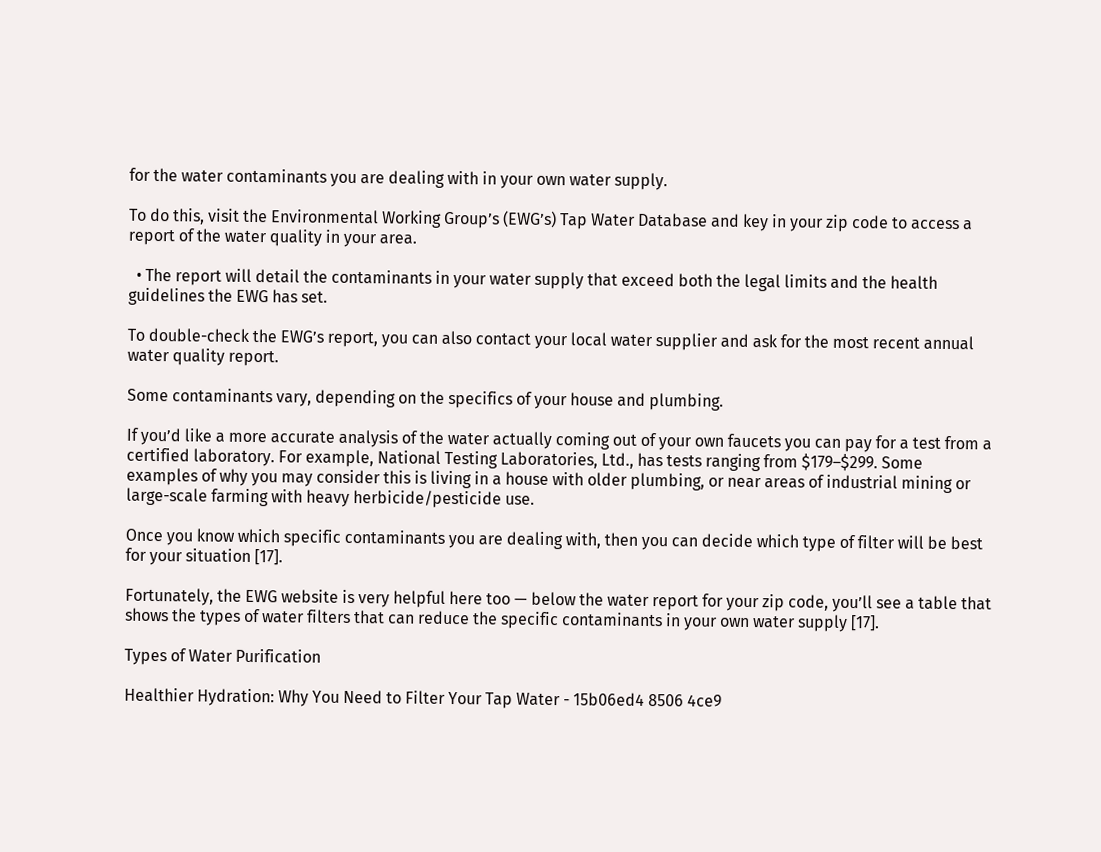for the water contaminants you are dealing with in your own water supply.

To do this, visit the Environmental Working Group’s (EWG’s) Tap Water Database and key in your zip code to access a report of the water quality in your area.

  • The report will detail the contaminants in your water supply that exceed both the legal limits and the health guidelines the EWG has set.

To double-check the EWG’s report, you can also contact your local water supplier and ask for the most recent annual water quality report.

Some contaminants vary, depending on the specifics of your house and plumbing.

If you’d like a more accurate analysis of the water actually coming out of your own faucets you can pay for a test from a certified laboratory. For example, National Testing Laboratories, Ltd., has tests ranging from $179–$299. Some examples of why you may consider this is living in a house with older plumbing, or near areas of industrial mining or large-scale farming with heavy herbicide/pesticide use.

Once you know which specific contaminants you are dealing with, then you can decide which type of filter will be best for your situation [17].

Fortunately, the EWG website is very helpful here too — below the water report for your zip code, you’ll see a table that shows the types of water filters that can reduce the specific contaminants in your own water supply [17].

Types of Water Purification

Healthier Hydration: Why You Need to Filter Your Tap Water - 15b06ed4 8506 4ce9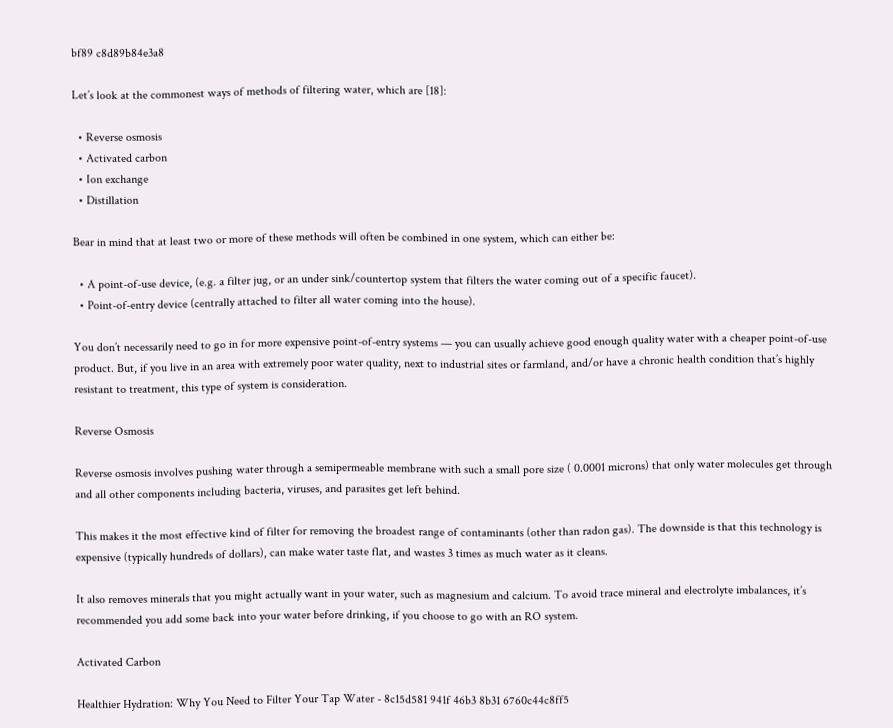bf89 c8d89b84e3a8

Let’s look at the commonest ways of methods of filtering water, which are [18]:

  • Reverse osmosis
  • Activated carbon
  • Ion exchange
  • Distillation

Bear in mind that at least two or more of these methods will often be combined in one system, which can either be:

  • A point-of-use device, (e.g. a filter jug, or an under sink/countertop system that filters the water coming out of a specific faucet).
  • Point-of-entry device (centrally attached to filter all water coming into the house).

You don’t necessarily need to go in for more expensive point-of-entry systems — you can usually achieve good enough quality water with a cheaper point-of-use product. But, if you live in an area with extremely poor water quality, next to industrial sites or farmland, and/or have a chronic health condition that’s highly resistant to treatment, this type of system is consideration.

Reverse Osmosis

Reverse osmosis involves pushing water through a semipermeable membrane with such a small pore size ( 0.0001 microns) that only water molecules get through and all other components including bacteria, viruses, and parasites get left behind.

This makes it the most effective kind of filter for removing the broadest range of contaminants (other than radon gas). The downside is that this technology is expensive (typically hundreds of dollars), can make water taste flat, and wastes 3 times as much water as it cleans.

It also removes minerals that you might actually want in your water, such as magnesium and calcium. To avoid trace mineral and electrolyte imbalances, it’s recommended you add some back into your water before drinking, if you choose to go with an RO system.

Activated Carbon

Healthier Hydration: Why You Need to Filter Your Tap Water - 8c15d581 941f 46b3 8b31 6760c44c8ff5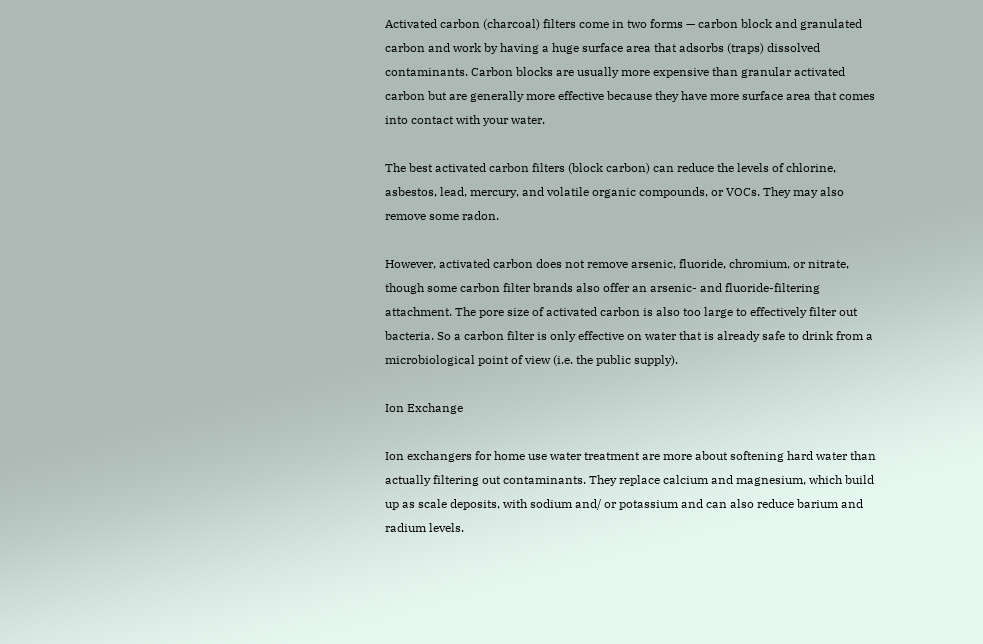Activated carbon (charcoal) filters come in two forms — carbon block and granulated carbon and work by having a huge surface area that adsorbs (traps) dissolved contaminants. Carbon blocks are usually more expensive than granular activated carbon but are generally more effective because they have more surface area that comes into contact with your water.

The best activated carbon filters (block carbon) can reduce the levels of chlorine, asbestos, lead, mercury, and volatile organic compounds, or VOCs. They may also remove some radon.

However, activated carbon does not remove arsenic, fluoride, chromium, or nitrate, though some carbon filter brands also offer an arsenic- and fluoride-filtering attachment. The pore size of activated carbon is also too large to effectively filter out bacteria. So a carbon filter is only effective on water that is already safe to drink from a microbiological point of view (i.e. the public supply).

Ion Exchange

Ion exchangers for home use water treatment are more about softening hard water than actually filtering out contaminants. They replace calcium and magnesium, which build up as scale deposits, with sodium and/ or potassium and can also reduce barium and radium levels.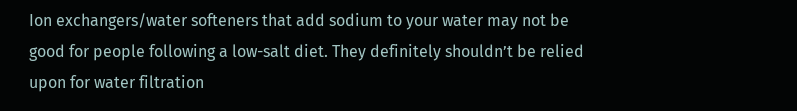Ion exchangers/water softeners that add sodium to your water may not be good for people following a low-salt diet. They definitely shouldn’t be relied upon for water filtration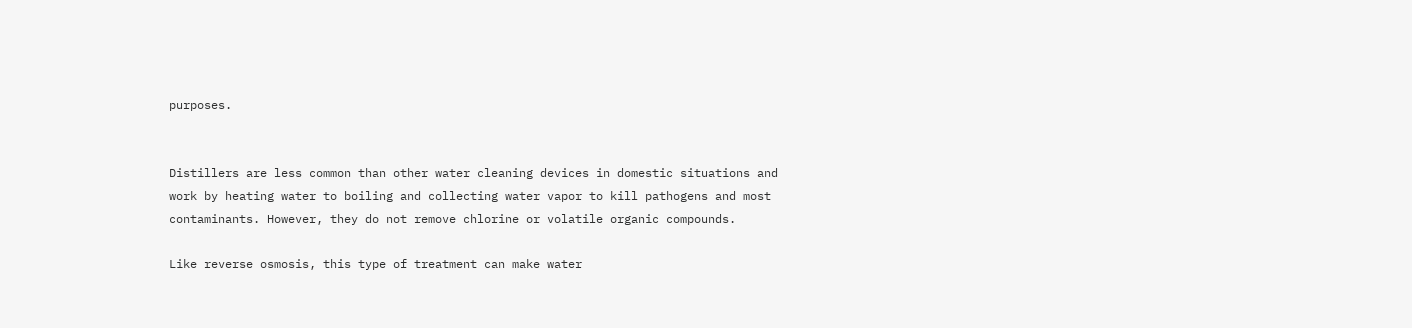purposes.


Distillers are less common than other water cleaning devices in domestic situations and work by heating water to boiling and collecting water vapor to kill pathogens and most contaminants. However, they do not remove chlorine or volatile organic compounds.

Like reverse osmosis, this type of treatment can make water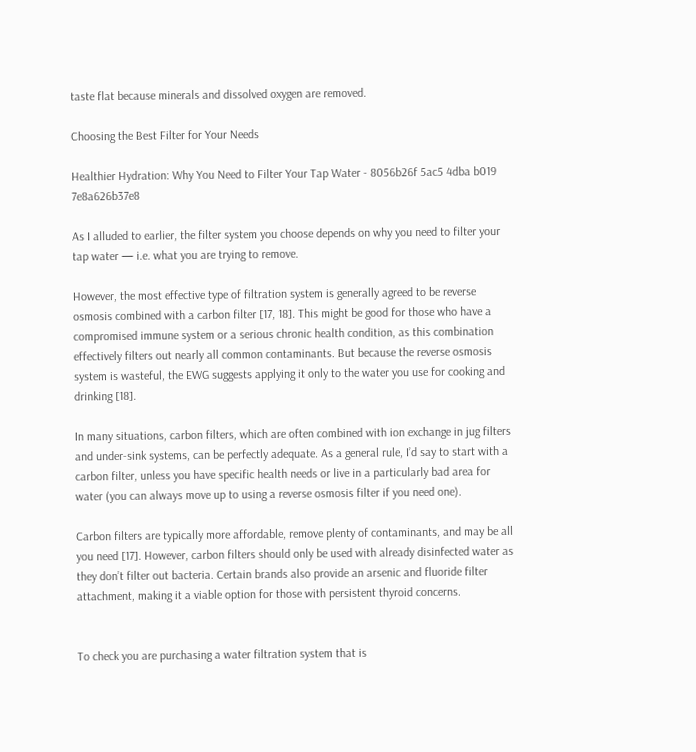taste flat because minerals and dissolved oxygen are removed.

Choosing the Best Filter for Your Needs

Healthier Hydration: Why You Need to Filter Your Tap Water - 8056b26f 5ac5 4dba b019 7e8a626b37e8

As I alluded to earlier, the filter system you choose depends on why you need to filter your tap water — i.e. what you are trying to remove.

However, the most effective type of filtration system is generally agreed to be reverse osmosis combined with a carbon filter [17, 18]. This might be good for those who have a compromised immune system or a serious chronic health condition, as this combination effectively filters out nearly all common contaminants. But because the reverse osmosis system is wasteful, the EWG suggests applying it only to the water you use for cooking and drinking [18].

In many situations, carbon filters, which are often combined with ion exchange in jug filters and under-sink systems, can be perfectly adequate. As a general rule, I’d say to start with a carbon filter, unless you have specific health needs or live in a particularly bad area for water (you can always move up to using a reverse osmosis filter if you need one).

Carbon filters are typically more affordable, remove plenty of contaminants, and may be all you need [17]. However, carbon filters should only be used with already disinfected water as they don’t filter out bacteria. Certain brands also provide an arsenic and fluoride filter attachment, making it a viable option for those with persistent thyroid concerns.


To check you are purchasing a water filtration system that is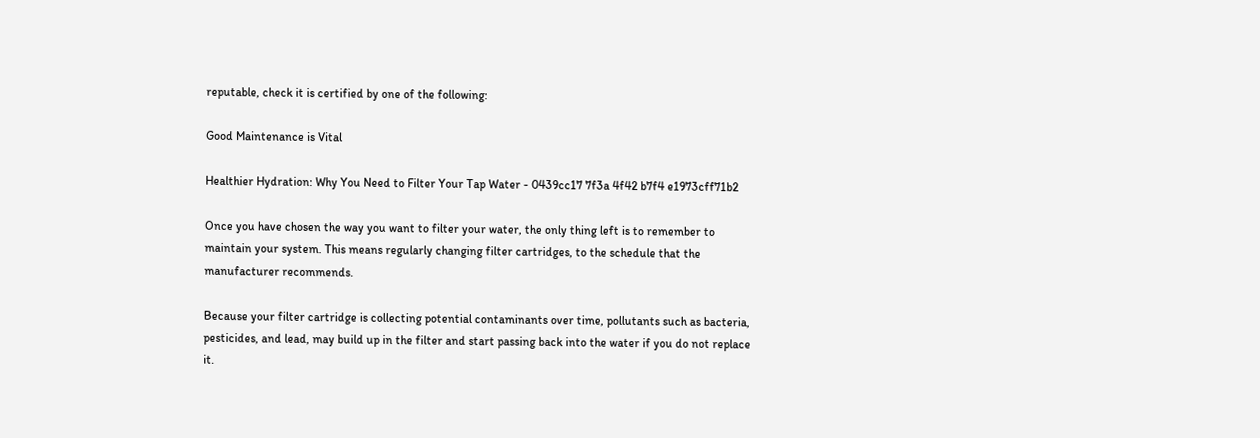reputable, check it is certified by one of the following:

Good Maintenance is Vital

Healthier Hydration: Why You Need to Filter Your Tap Water - 0439cc17 7f3a 4f42 b7f4 e1973cff71b2

Once you have chosen the way you want to filter your water, the only thing left is to remember to maintain your system. This means regularly changing filter cartridges, to the schedule that the manufacturer recommends.

Because your filter cartridge is collecting potential contaminants over time, pollutants such as bacteria, pesticides, and lead, may build up in the filter and start passing back into the water if you do not replace it.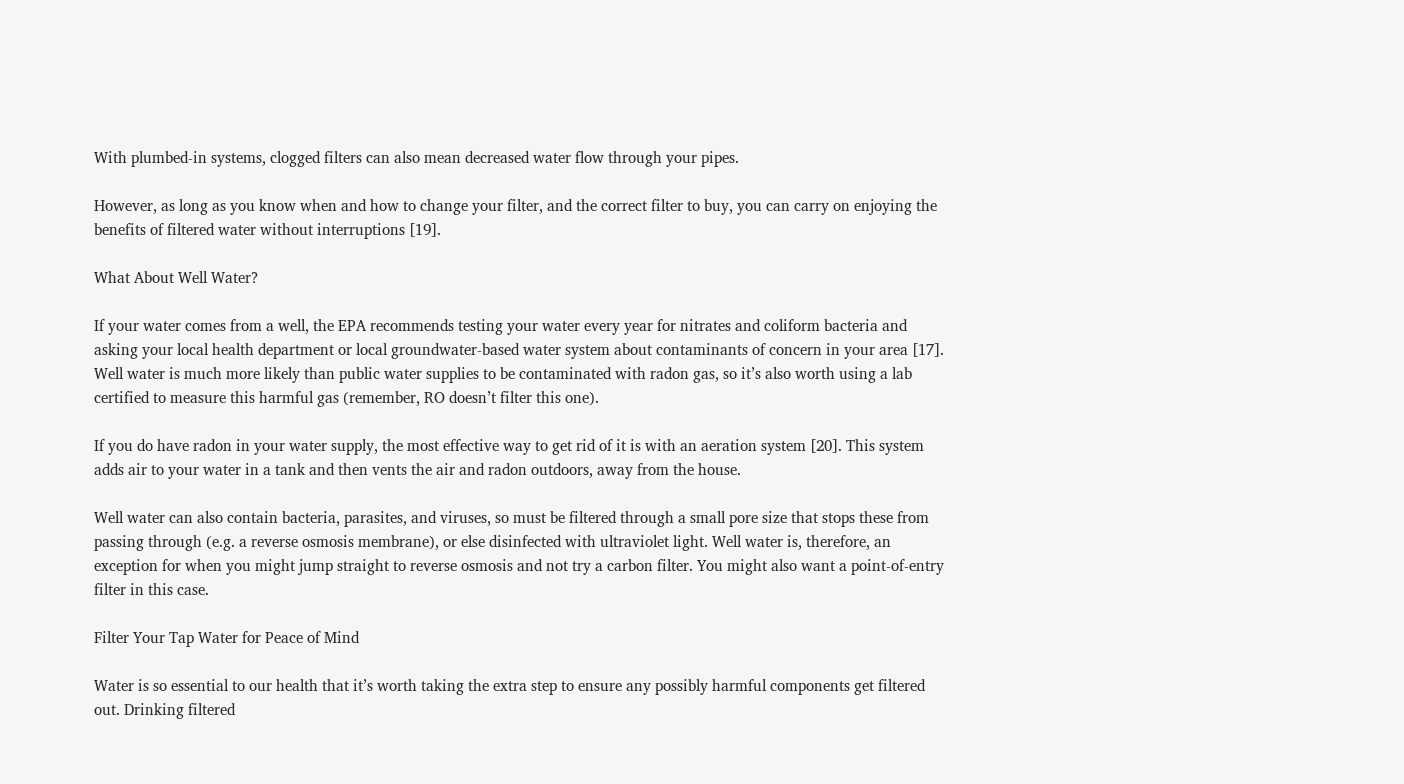With plumbed-in systems, clogged filters can also mean decreased water flow through your pipes.

However, as long as you know when and how to change your filter, and the correct filter to buy, you can carry on enjoying the benefits of filtered water without interruptions [19].

What About Well Water?

If your water comes from a well, the EPA recommends testing your water every year for nitrates and coliform bacteria and asking your local health department or local groundwater-based water system about contaminants of concern in your area [17]. Well water is much more likely than public water supplies to be contaminated with radon gas, so it’s also worth using a lab certified to measure this harmful gas (remember, RO doesn’t filter this one).

If you do have radon in your water supply, the most effective way to get rid of it is with an aeration system [20]. This system adds air to your water in a tank and then vents the air and radon outdoors, away from the house.

Well water can also contain bacteria, parasites, and viruses, so must be filtered through a small pore size that stops these from passing through (e.g. a reverse osmosis membrane), or else disinfected with ultraviolet light. Well water is, therefore, an exception for when you might jump straight to reverse osmosis and not try a carbon filter. You might also want a point-of-entry filter in this case.

Filter Your Tap Water for Peace of Mind

Water is so essential to our health that it’s worth taking the extra step to ensure any possibly harmful components get filtered out. Drinking filtered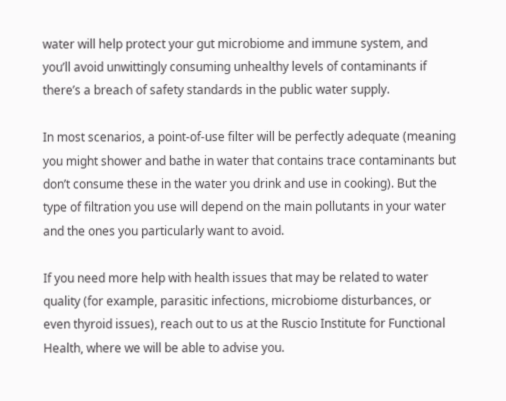water will help protect your gut microbiome and immune system, and you’ll avoid unwittingly consuming unhealthy levels of contaminants if there’s a breach of safety standards in the public water supply.

In most scenarios, a point-of-use filter will be perfectly adequate (meaning you might shower and bathe in water that contains trace contaminants but don’t consume these in the water you drink and use in cooking). But the type of filtration you use will depend on the main pollutants in your water and the ones you particularly want to avoid.

If you need more help with health issues that may be related to water quality (for example, parasitic infections, microbiome disturbances, or even thyroid issues), reach out to us at the Ruscio Institute for Functional Health, where we will be able to advise you.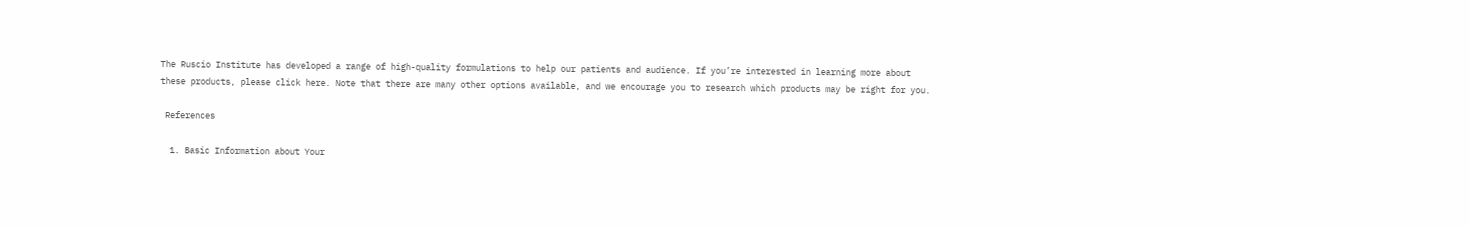The Ruscio Institute has developed a range of high-quality formulations to help our patients and audience. If you’re interested in learning more about these products, please click here. Note that there are many other options available, and we encourage you to research which products may be right for you.

 References

  1. Basic Information about Your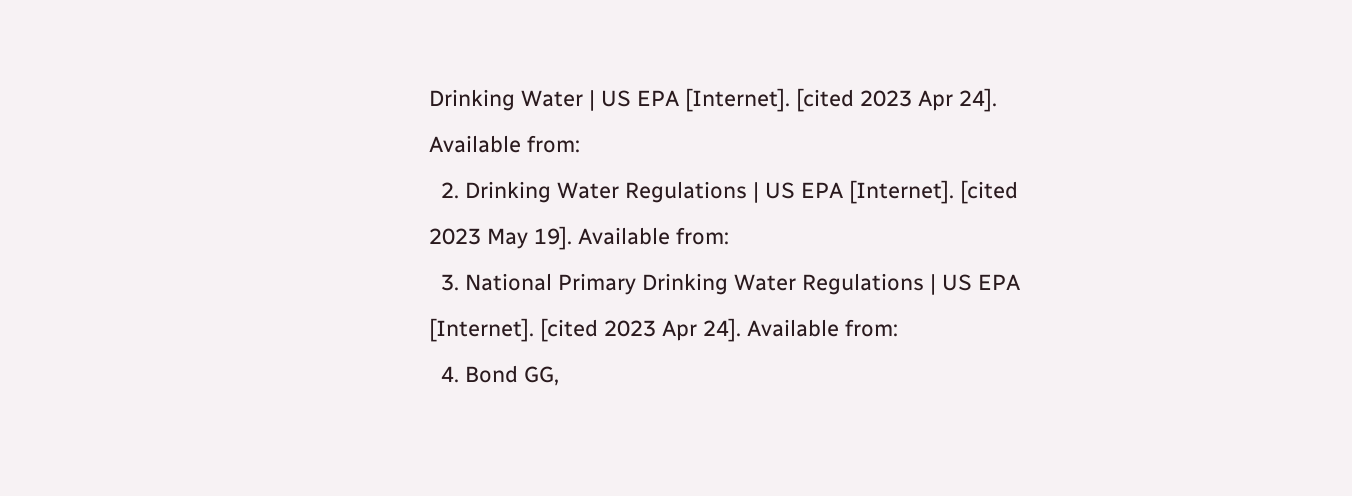Drinking Water | US EPA [Internet]. [cited 2023 Apr 24]. Available from:
  2. Drinking Water Regulations | US EPA [Internet]. [cited 2023 May 19]. Available from:
  3. National Primary Drinking Water Regulations | US EPA [Internet]. [cited 2023 Apr 24]. Available from:
  4. Bond GG,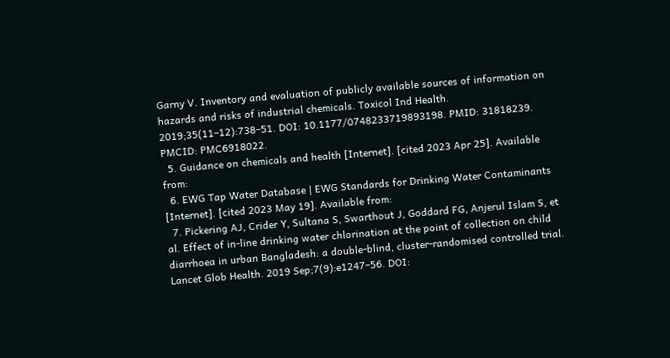Garny V. Inventory and evaluation of publicly available sources of information on hazards and risks of industrial chemicals. Toxicol Ind Health. 2019;35(11–12):738–51. DOI: 10.1177/0748233719893198. PMID: 31818239. PMCID: PMC6918022.
  5. Guidance on chemicals and health [Internet]. [cited 2023 Apr 25]. Available from:
  6. EWG Tap Water Database | EWG Standards for Drinking Water Contaminants [Internet]. [cited 2023 May 19]. Available from:
  7. Pickering AJ, Crider Y, Sultana S, Swarthout J, Goddard FG, Anjerul Islam S, et al. Effect of in-line drinking water chlorination at the point of collection on child diarrhoea in urban Bangladesh: a double-blind, cluster-randomised controlled trial. Lancet Glob Health. 2019 Sep;7(9):e1247–56. DOI: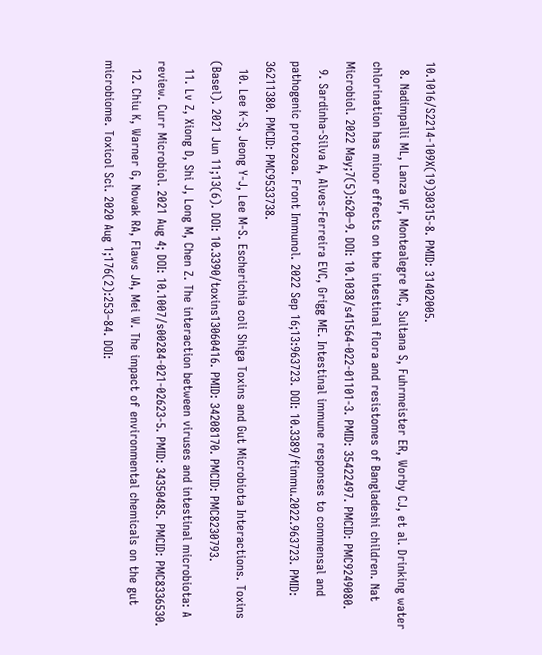10.1016/S2214-109X(19)30315-8. PMID: 31402005.
  8. Nadimpalli ML, Lanza VF, Montealegre MC, Sultana S, Fuhrmeister ER, Worby CJ, et al. Drinking water chlorination has minor effects on the intestinal flora and resistomes of Bangladeshi children. Nat Microbiol. 2022 May;7(5):620–9. DOI: 10.1038/s41564-022-01101-3. PMID: 35422497. PMCID: PMC9249080.
  9. Sardinha-Silva A, Alves-Ferreira EVC, Grigg ME. Intestinal immune responses to commensal and pathogenic protozoa. Front Immunol. 2022 Sep 16;13:963723. DOI: 10.3389/fimmu.2022.963723. PMID: 36211380. PMCID: PMC9533738.
  10. Lee K-S, Jeong Y-J, Lee M-S. Escherichia coli Shiga Toxins and Gut Microbiota Interactions. Toxins (Basel). 2021 Jun 11;13(6). DOI: 10.3390/toxins13060416. PMID: 34208170. PMCID: PMC8230793.
  11. Lv Z, Xiong D, Shi J, Long M, Chen Z. The interaction between viruses and intestinal microbiota: A review. Curr Microbiol. 2021 Aug 4; DOI: 10.1007/s00284-021-02623-5. PMID: 34350485. PMCID: PMC8336530.
  12. Chiu K, Warner G, Nowak RA, Flaws JA, Mei W. The impact of environmental chemicals on the gut microbiome. Toxicol Sci. 2020 Aug 1;176(2):253–84. DOI: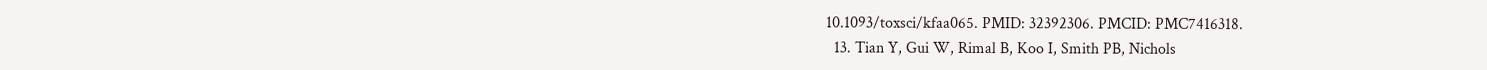10.1093/toxsci/kfaa065. PMID: 32392306. PMCID: PMC7416318.
  13. Tian Y, Gui W, Rimal B, Koo I, Smith PB, Nichols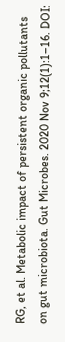RG, et al. Metabolic impact of persistent organic pollutants on gut microbiota. Gut Microbes. 2020 Nov 9;12(1):1–16. DOI: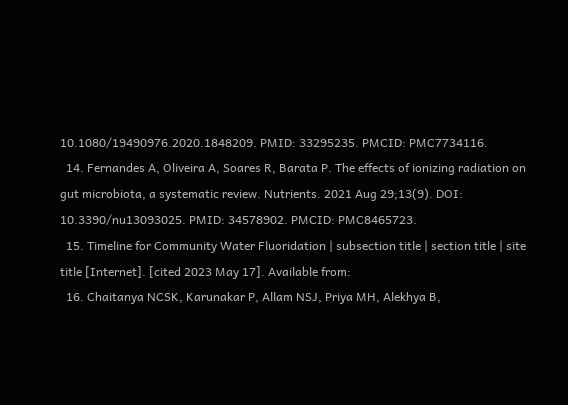10.1080/19490976.2020.1848209. PMID: 33295235. PMCID: PMC7734116.
  14. Fernandes A, Oliveira A, Soares R, Barata P. The effects of ionizing radiation on gut microbiota, a systematic review. Nutrients. 2021 Aug 29;13(9). DOI: 10.3390/nu13093025. PMID: 34578902. PMCID: PMC8465723.
  15. Timeline for Community Water Fluoridation | subsection title | section title | site title [Internet]. [cited 2023 May 17]. Available from:
  16. Chaitanya NCSK, Karunakar P, Allam NSJ, Priya MH, Alekhya B,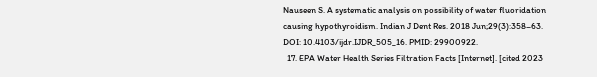Nauseen S. A systematic analysis on possibility of water fluoridation causing hypothyroidism. Indian J Dent Res. 2018 Jun;29(3):358–63. DOI: 10.4103/ijdr.IJDR_505_16. PMID: 29900922.
  17. EPA Water Health Series Filtration Facts [Internet]. [cited 2023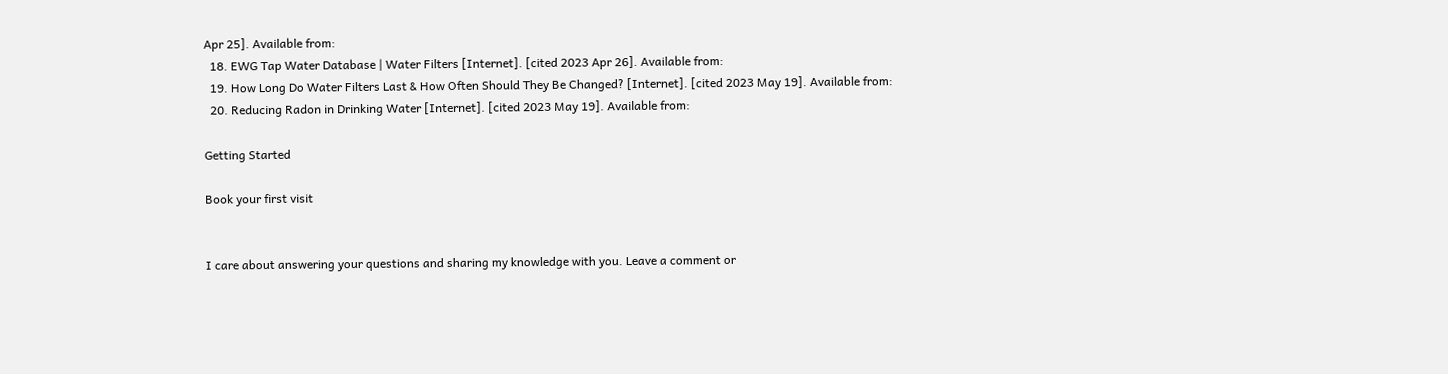Apr 25]. Available from:
  18. EWG Tap Water Database | Water Filters [Internet]. [cited 2023 Apr 26]. Available from:
  19. How Long Do Water Filters Last & How Often Should They Be Changed? [Internet]. [cited 2023 May 19]. Available from:
  20. Reducing Radon in Drinking Water [Internet]. [cited 2023 May 19]. Available from:

Getting Started

Book your first visit


I care about answering your questions and sharing my knowledge with you. Leave a comment or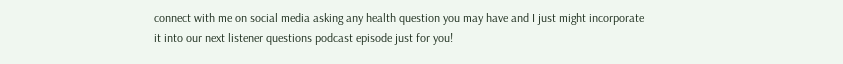connect with me on social media asking any health question you may have and I just might incorporate it into our next listener questions podcast episode just for you!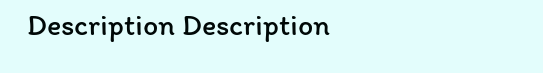Description Description